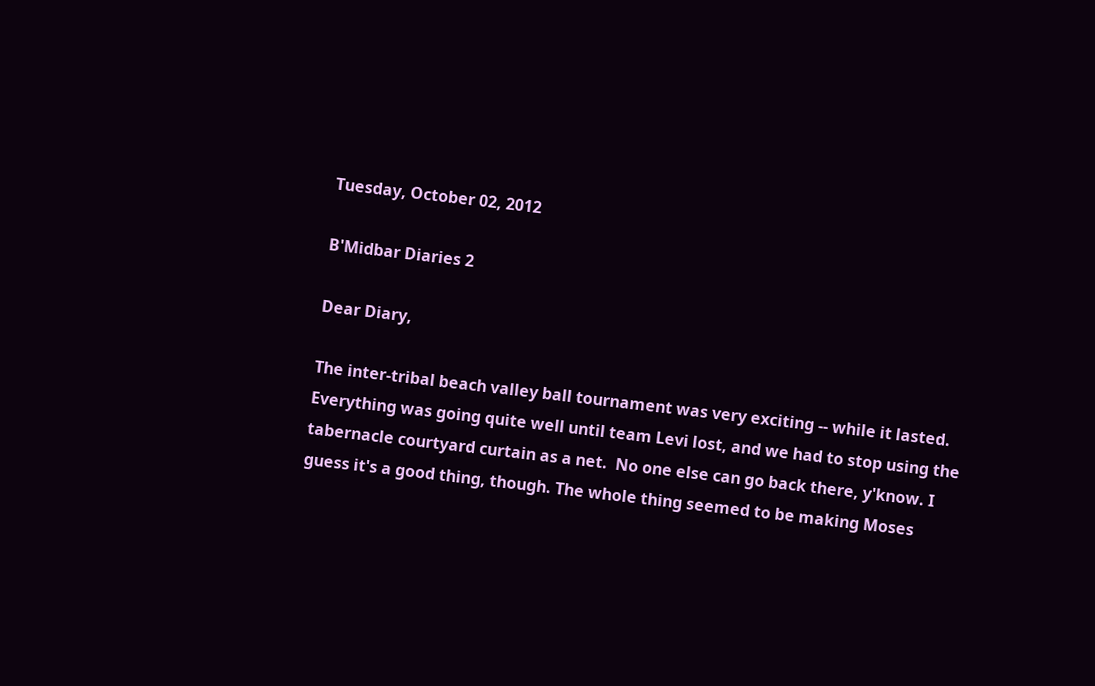Tuesday, October 02, 2012

B'Midbar Diaries 2

Dear Diary,

The inter-tribal beach valley ball tournament was very exciting -- while it lasted. Everything was going quite well until team Levi lost, and we had to stop using the tabernacle courtyard curtain as a net.  No one else can go back there, y'know. I guess it's a good thing, though. The whole thing seemed to be making Moses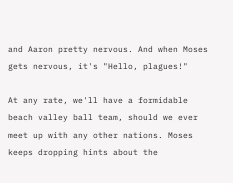and Aaron pretty nervous. And when Moses gets nervous, it's "Hello, plagues!"

At any rate, we'll have a formidable beach valley ball team, should we ever meet up with any other nations. Moses keeps dropping hints about the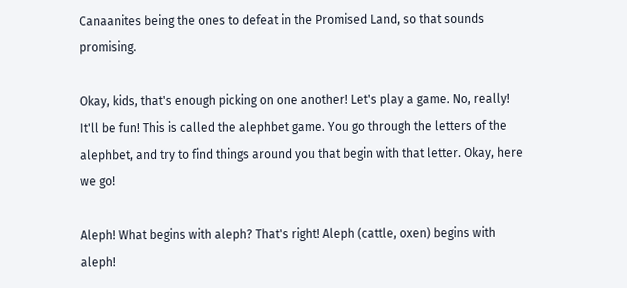Canaanites being the ones to defeat in the Promised Land, so that sounds promising.

Okay, kids, that's enough picking on one another! Let's play a game. No, really! It'll be fun! This is called the alephbet game. You go through the letters of the alephbet, and try to find things around you that begin with that letter. Okay, here we go!

Aleph! What begins with aleph? That's right! Aleph (cattle, oxen) begins with aleph!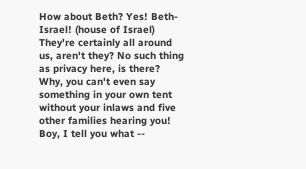How about Beth? Yes! Beth-Israel! (house of Israel) They're certainly all around us, aren't they? No such thing as privacy here, is there? Why, you can't even say something in your own tent without your inlaws and five other families hearing you! Boy, I tell you what --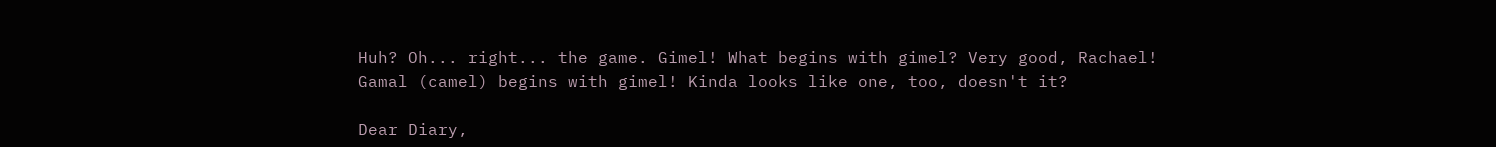Huh? Oh... right... the game. Gimel! What begins with gimel? Very good, Rachael! Gamal (camel) begins with gimel! Kinda looks like one, too, doesn't it?

Dear Diary,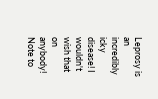Leprosy is an incredibly icky disease! I wouldn't wish that on anybody! Note to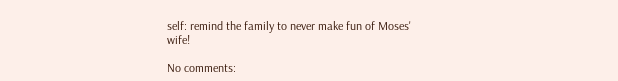self: remind the family to never make fun of Moses' wife!

No comments: